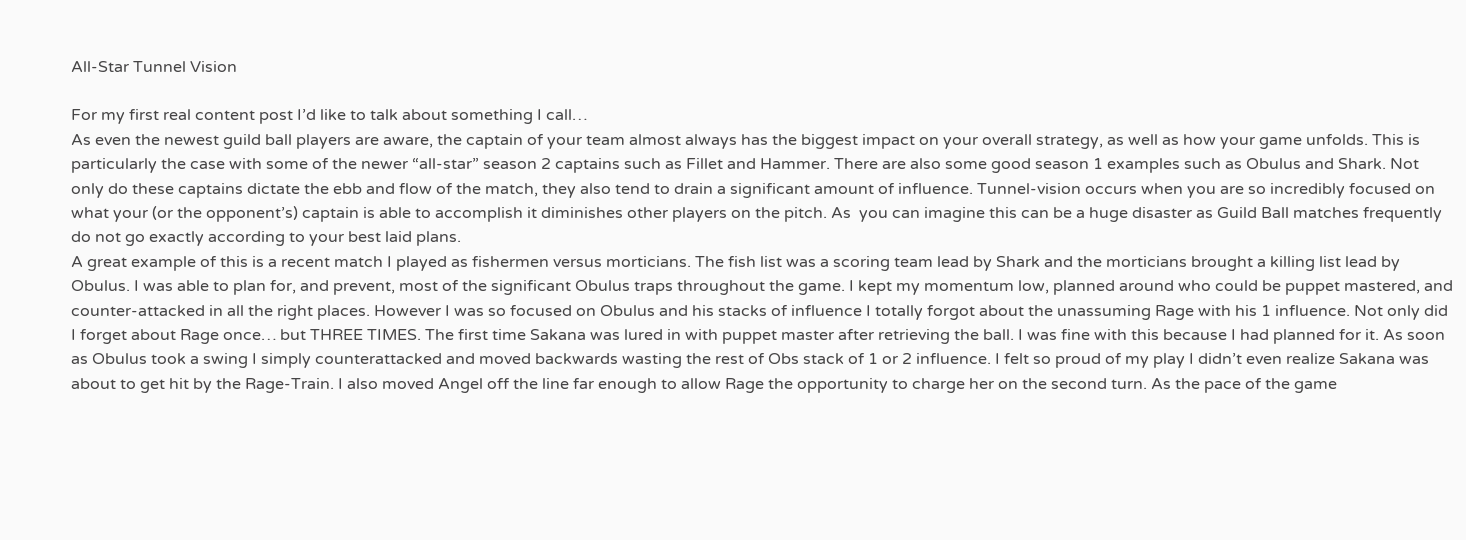All-Star Tunnel Vision

For my first real content post I’d like to talk about something I call…
As even the newest guild ball players are aware, the captain of your team almost always has the biggest impact on your overall strategy, as well as how your game unfolds. This is particularly the case with some of the newer “all-star” season 2 captains such as Fillet and Hammer. There are also some good season 1 examples such as Obulus and Shark. Not only do these captains dictate the ebb and flow of the match, they also tend to drain a significant amount of influence. Tunnel-vision occurs when you are so incredibly focused on what your (or the opponent’s) captain is able to accomplish it diminishes other players on the pitch. As  you can imagine this can be a huge disaster as Guild Ball matches frequently do not go exactly according to your best laid plans.
A great example of this is a recent match I played as fishermen versus morticians. The fish list was a scoring team lead by Shark and the morticians brought a killing list lead by Obulus. I was able to plan for, and prevent, most of the significant Obulus traps throughout the game. I kept my momentum low, planned around who could be puppet mastered, and counter-attacked in all the right places. However I was so focused on Obulus and his stacks of influence I totally forgot about the unassuming Rage with his 1 influence. Not only did I forget about Rage once… but THREE TIMES. The first time Sakana was lured in with puppet master after retrieving the ball. I was fine with this because I had planned for it. As soon as Obulus took a swing I simply counterattacked and moved backwards wasting the rest of Obs stack of 1 or 2 influence. I felt so proud of my play I didn’t even realize Sakana was about to get hit by the Rage-Train. I also moved Angel off the line far enough to allow Rage the opportunity to charge her on the second turn. As the pace of the game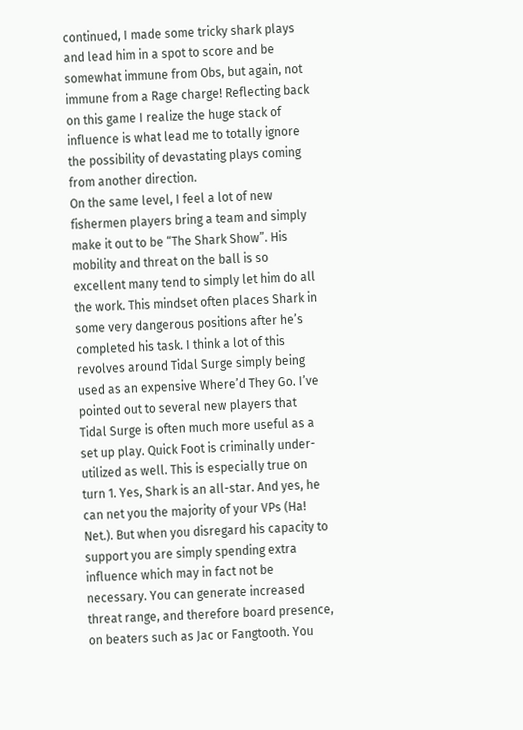continued, I made some tricky shark plays and lead him in a spot to score and be somewhat immune from Obs, but again, not immune from a Rage charge! Reflecting back on this game I realize the huge stack of influence is what lead me to totally ignore the possibility of devastating plays coming from another direction.
On the same level, I feel a lot of new fishermen players bring a team and simply make it out to be “The Shark Show”. His mobility and threat on the ball is so excellent many tend to simply let him do all the work. This mindset often places Shark in some very dangerous positions after he’s completed his task. I think a lot of this revolves around Tidal Surge simply being used as an expensive Where’d They Go. I’ve pointed out to several new players that Tidal Surge is often much more useful as a set up play. Quick Foot is criminally under-utilized as well. This is especially true on turn 1. Yes, Shark is an all-star. And yes, he can net you the majority of your VPs (Ha! Net.). But when you disregard his capacity to support you are simply spending extra influence which may in fact not be necessary. You can generate increased threat range, and therefore board presence,  on beaters such as Jac or Fangtooth. You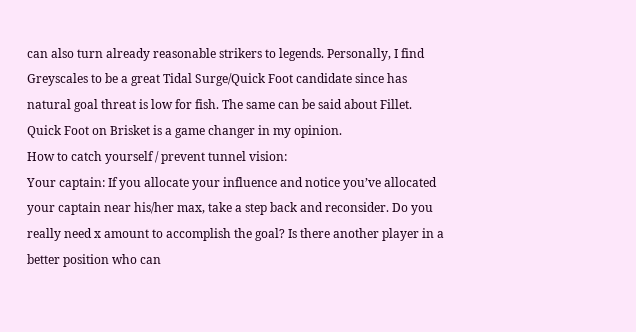can also turn already reasonable strikers to legends. Personally, I find Greyscales to be a great Tidal Surge/Quick Foot candidate since has natural goal threat is low for fish. The same can be said about Fillet. Quick Foot on Brisket is a game changer in my opinion.
How to catch yourself / prevent tunnel vision:
Your captain: If you allocate your influence and notice you’ve allocated your captain near his/her max, take a step back and reconsider. Do you really need x amount to accomplish the goal? Is there another player in a better position who can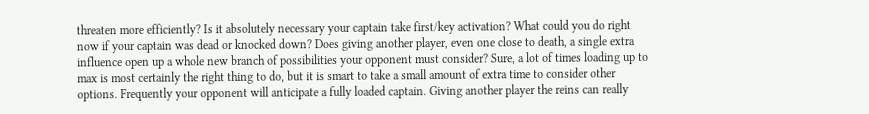threaten more efficiently? Is it absolutely necessary your captain take first/key activation? What could you do right now if your captain was dead or knocked down? Does giving another player, even one close to death, a single extra influence open up a whole new branch of possibilities your opponent must consider? Sure, a lot of times loading up to max is most certainly the right thing to do, but it is smart to take a small amount of extra time to consider other options. Frequently your opponent will anticipate a fully loaded captain. Giving another player the reins can really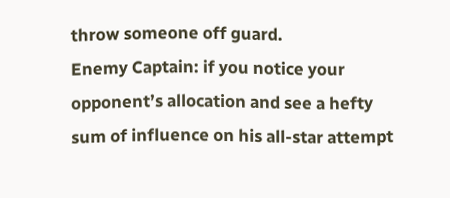throw someone off guard.
Enemy Captain: if you notice your opponent’s allocation and see a hefty sum of influence on his all-star attempt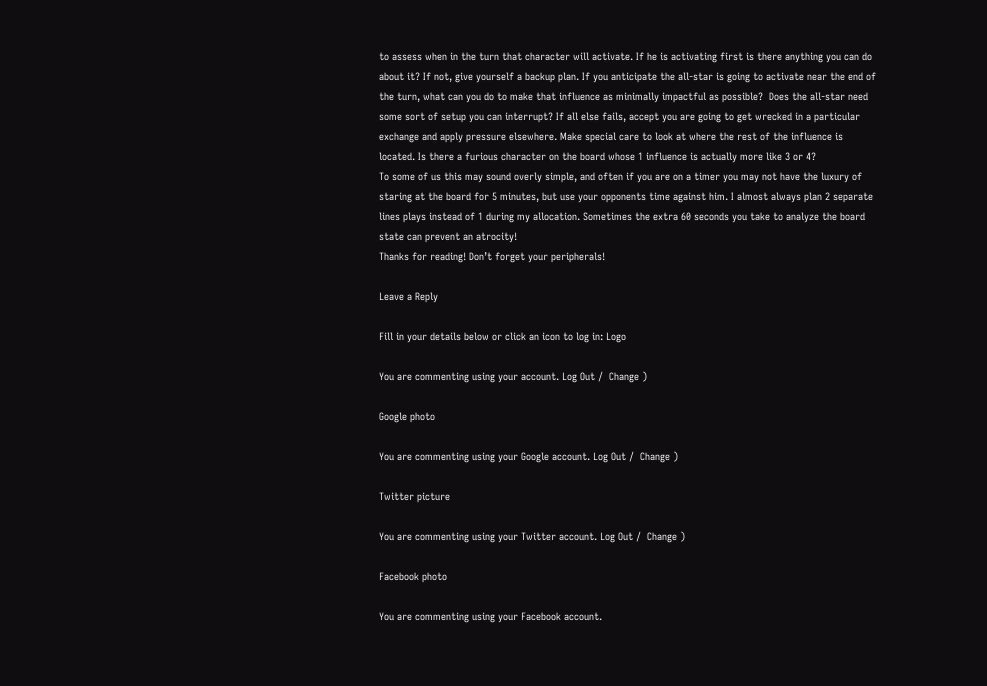to assess when in the turn that character will activate. If he is activating first is there anything you can do about it? If not, give yourself a backup plan. If you anticipate the all-star is going to activate near the end of the turn, what can you do to make that influence as minimally impactful as possible?  Does the all-star need some sort of setup you can interrupt? If all else fails, accept you are going to get wrecked in a particular exchange and apply pressure elsewhere. Make special care to look at where the rest of the influence is located. Is there a furious character on the board whose 1 influence is actually more like 3 or 4?
To some of us this may sound overly simple, and often if you are on a timer you may not have the luxury of staring at the board for 5 minutes, but use your opponents time against him. I almost always plan 2 separate lines plays instead of 1 during my allocation. Sometimes the extra 60 seconds you take to analyze the board state can prevent an atrocity!
Thanks for reading! Don’t forget your peripherals!

Leave a Reply

Fill in your details below or click an icon to log in: Logo

You are commenting using your account. Log Out /  Change )

Google photo

You are commenting using your Google account. Log Out /  Change )

Twitter picture

You are commenting using your Twitter account. Log Out /  Change )

Facebook photo

You are commenting using your Facebook account.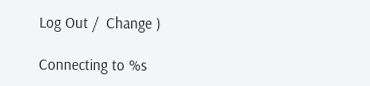Log Out /  Change )

Connecting to %s